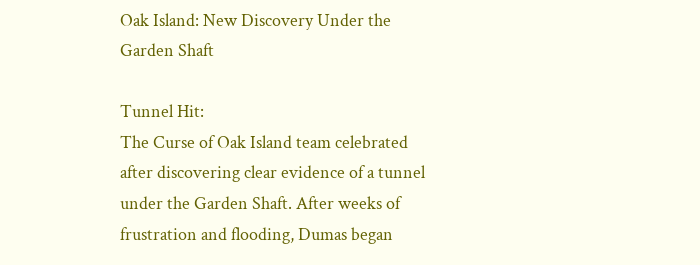Oak Island: New Discovery Under the Garden Shaft

Tunnel Hit:
The Curse of Oak Island team celebrated after discovering clear evidence of a tunnel under the Garden Shaft. After weeks of frustration and flooding, Dumas began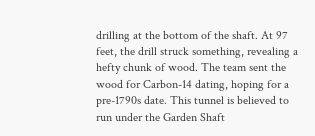drilling at the bottom of the shaft. At 97 feet, the drill struck something, revealing a hefty chunk of wood. The team sent the wood for Carbon-14 dating, hoping for a pre-1790s date. This tunnel is believed to run under the Garden Shaft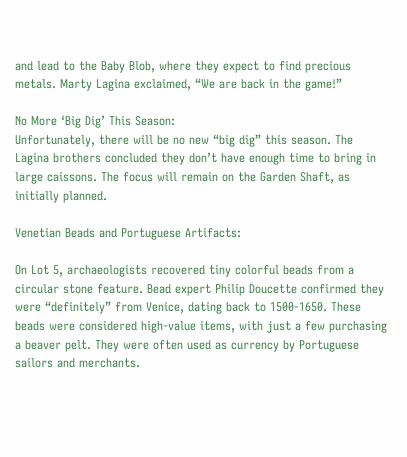and lead to the Baby Blob, where they expect to find precious metals. Marty Lagina exclaimed, “We are back in the game!”

No More ‘Big Dig’ This Season:
Unfortunately, there will be no new “big dig” this season. The Lagina brothers concluded they don’t have enough time to bring in large caissons. The focus will remain on the Garden Shaft, as initially planned.

Venetian Beads and Portuguese Artifacts:

On Lot 5, archaeologists recovered tiny colorful beads from a circular stone feature. Bead expert Philip Doucette confirmed they were “definitely” from Venice, dating back to 1500-1650. These beads were considered high-value items, with just a few purchasing a beaver pelt. They were often used as currency by Portuguese sailors and merchants.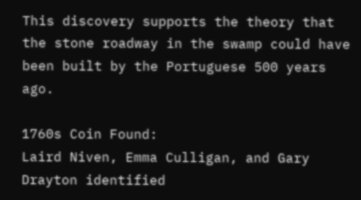This discovery supports the theory that the stone roadway in the swamp could have been built by the Portuguese 500 years ago.

1760s Coin Found:
Laird Niven, Emma Culligan, and Gary Drayton identified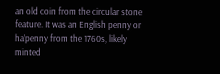an old coin from the circular stone feature. It was an English penny or ha’penny from the 1760s, likely minted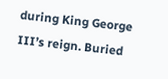during King George III’s reign. Buried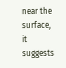near the surface, it suggests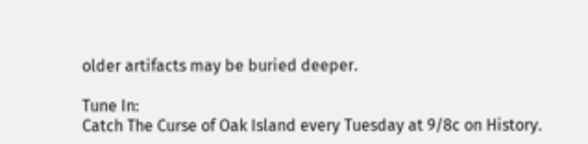older artifacts may be buried deeper.

Tune In:
Catch The Curse of Oak Island every Tuesday at 9/8c on History.